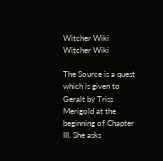Witcher Wiki
Witcher Wiki

The Source is a quest which is given to Geralt by Triss Merigold at the beginning of Chapter III. She asks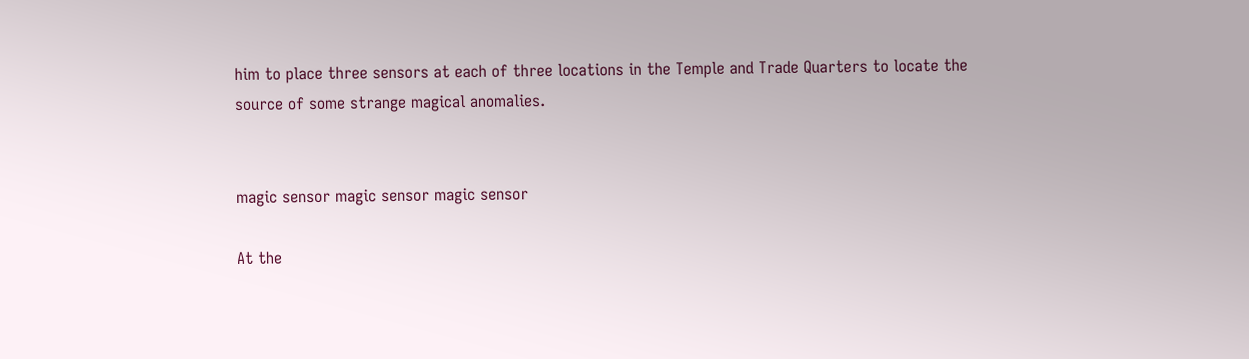him to place three sensors at each of three locations in the Temple and Trade Quarters to locate the source of some strange magical anomalies.


magic sensor magic sensor magic sensor

At the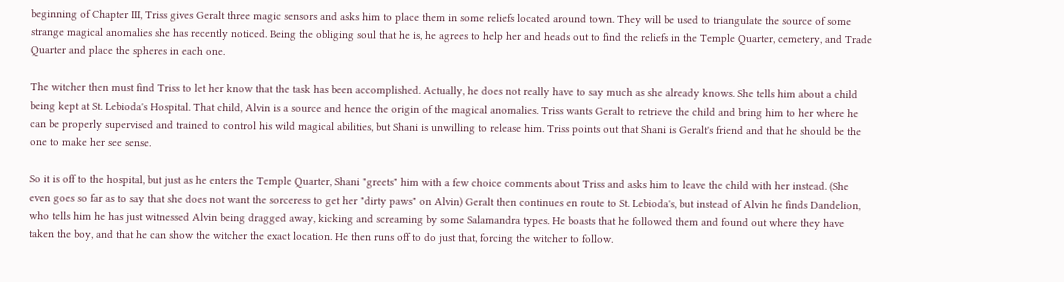beginning of Chapter III, Triss gives Geralt three magic sensors and asks him to place them in some reliefs located around town. They will be used to triangulate the source of some strange magical anomalies she has recently noticed. Being the obliging soul that he is, he agrees to help her and heads out to find the reliefs in the Temple Quarter, cemetery, and Trade Quarter and place the spheres in each one.

The witcher then must find Triss to let her know that the task has been accomplished. Actually, he does not really have to say much as she already knows. She tells him about a child being kept at St. Lebioda's Hospital. That child, Alvin is a source and hence the origin of the magical anomalies. Triss wants Geralt to retrieve the child and bring him to her where he can be properly supervised and trained to control his wild magical abilities, but Shani is unwilling to release him. Triss points out that Shani is Geralt's friend and that he should be the one to make her see sense.

So it is off to the hospital, but just as he enters the Temple Quarter, Shani "greets" him with a few choice comments about Triss and asks him to leave the child with her instead. (She even goes so far as to say that she does not want the sorceress to get her "dirty paws" on Alvin) Geralt then continues en route to St. Lebioda's, but instead of Alvin he finds Dandelion, who tells him he has just witnessed Alvin being dragged away, kicking and screaming by some Salamandra types. He boasts that he followed them and found out where they have taken the boy, and that he can show the witcher the exact location. He then runs off to do just that, forcing the witcher to follow.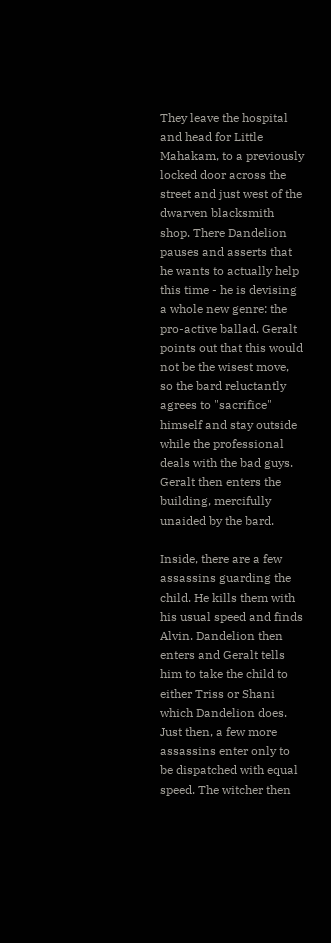They leave the hospital and head for Little Mahakam, to a previously locked door across the street and just west of the dwarven blacksmith shop. There Dandelion pauses and asserts that he wants to actually help this time - he is devising a whole new genre: the pro-active ballad. Geralt points out that this would not be the wisest move, so the bard reluctantly agrees to "sacrifice" himself and stay outside while the professional deals with the bad guys. Geralt then enters the building, mercifully unaided by the bard.

Inside, there are a few assassins guarding the child. He kills them with his usual speed and finds Alvin. Dandelion then enters and Geralt tells him to take the child to either Triss or Shani which Dandelion does. Just then, a few more assassins enter only to be dispatched with equal speed. The witcher then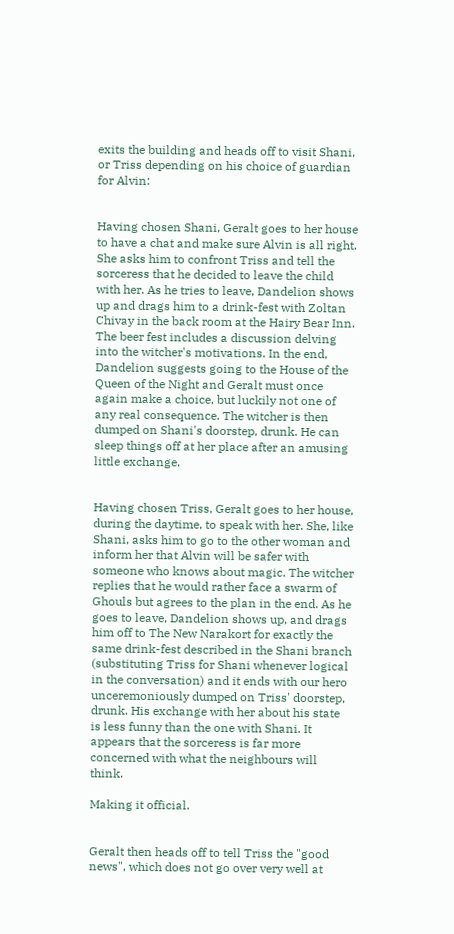exits the building and heads off to visit Shani, or Triss depending on his choice of guardian for Alvin:


Having chosen Shani, Geralt goes to her house to have a chat and make sure Alvin is all right. She asks him to confront Triss and tell the sorceress that he decided to leave the child with her. As he tries to leave, Dandelion shows up and drags him to a drink-fest with Zoltan Chivay in the back room at the Hairy Bear Inn. The beer fest includes a discussion delving into the witcher's motivations. In the end, Dandelion suggests going to the House of the Queen of the Night and Geralt must once again make a choice, but luckily not one of any real consequence. The witcher is then dumped on Shani's doorstep, drunk. He can sleep things off at her place after an amusing little exchange.


Having chosen Triss, Geralt goes to her house, during the daytime, to speak with her. She, like Shani, asks him to go to the other woman and inform her that Alvin will be safer with someone who knows about magic. The witcher replies that he would rather face a swarm of Ghouls but agrees to the plan in the end. As he goes to leave, Dandelion shows up, and drags him off to The New Narakort for exactly the same drink-fest described in the Shani branch (substituting Triss for Shani whenever logical in the conversation) and it ends with our hero unceremoniously dumped on Triss' doorstep, drunk. His exchange with her about his state is less funny than the one with Shani. It appears that the sorceress is far more concerned with what the neighbours will think.

Making it official.


Geralt then heads off to tell Triss the "good news", which does not go over very well at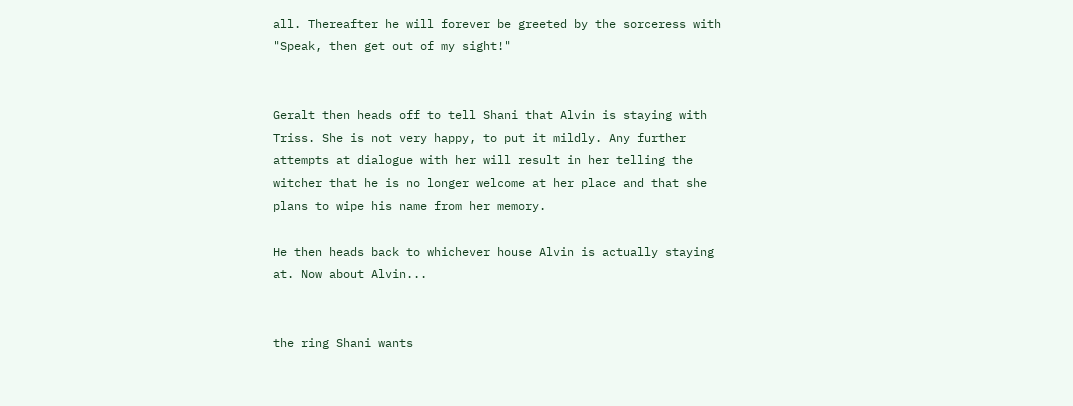all. Thereafter he will forever be greeted by the sorceress with "Speak, then get out of my sight!"


Geralt then heads off to tell Shani that Alvin is staying with Triss. She is not very happy, to put it mildly. Any further attempts at dialogue with her will result in her telling the witcher that he is no longer welcome at her place and that she plans to wipe his name from her memory.

He then heads back to whichever house Alvin is actually staying at. Now about Alvin...


the ring Shani wants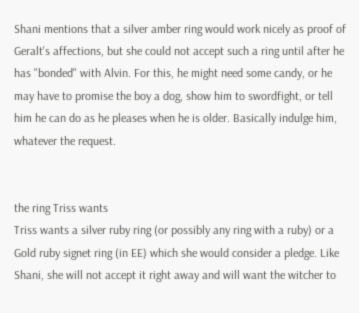Shani mentions that a silver amber ring would work nicely as proof of Geralt's affections, but she could not accept such a ring until after he has "bonded" with Alvin. For this, he might need some candy, or he may have to promise the boy a dog, show him to swordfight, or tell him he can do as he pleases when he is older. Basically indulge him, whatever the request.


the ring Triss wants
Triss wants a silver ruby ring (or possibly any ring with a ruby) or a Gold ruby signet ring (in EE) which she would consider a pledge. Like Shani, she will not accept it right away and will want the witcher to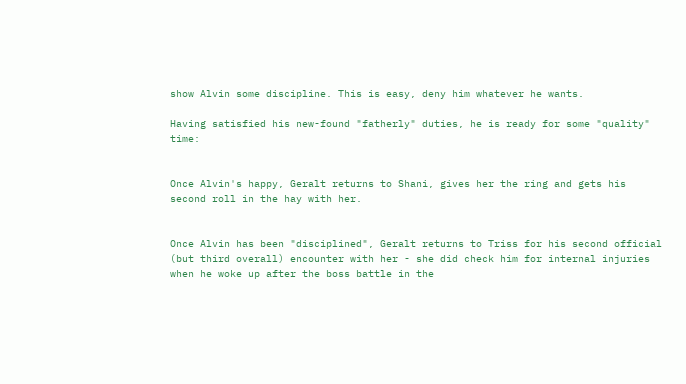show Alvin some discipline. This is easy, deny him whatever he wants.

Having satisfied his new-found "fatherly" duties, he is ready for some "quality" time:


Once Alvin's happy, Geralt returns to Shani, gives her the ring and gets his second roll in the hay with her.


Once Alvin has been "disciplined", Geralt returns to Triss for his second official (but third overall) encounter with her - she did check him for internal injuries when he woke up after the boss battle in the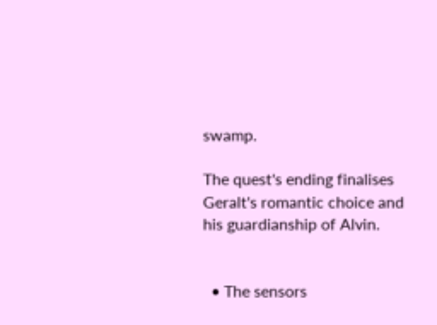swamp.

The quest's ending finalises Geralt's romantic choice and his guardianship of Alvin.


  • The sensors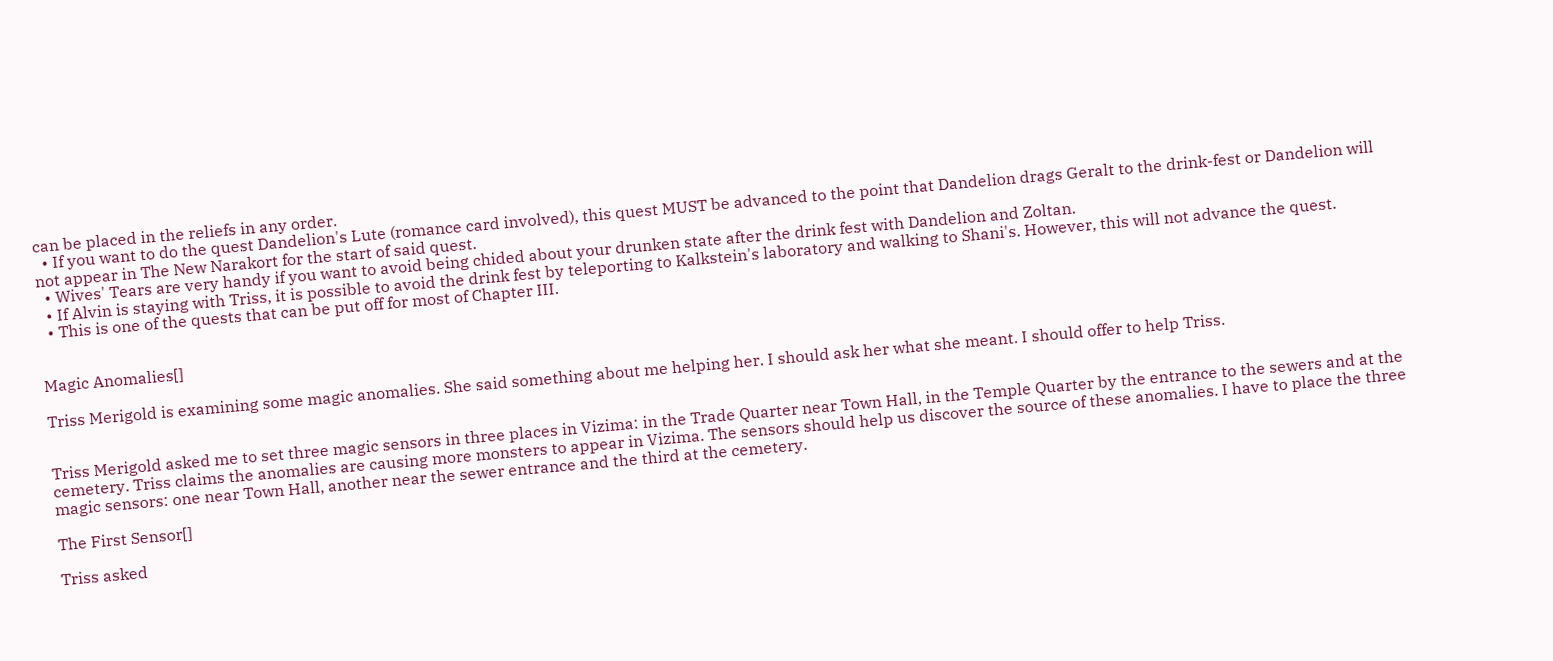can be placed in the reliefs in any order.
  • If you want to do the quest Dandelion's Lute (romance card involved), this quest MUST be advanced to the point that Dandelion drags Geralt to the drink-fest or Dandelion will not appear in The New Narakort for the start of said quest.
  • Wives' Tears are very handy if you want to avoid being chided about your drunken state after the drink fest with Dandelion and Zoltan.
  • If Alvin is staying with Triss, it is possible to avoid the drink fest by teleporting to Kalkstein's laboratory and walking to Shani's. However, this will not advance the quest.
  • This is one of the quests that can be put off for most of Chapter III.


Magic Anomalies[]

Triss Merigold is examining some magic anomalies. She said something about me helping her. I should ask her what she meant. I should offer to help Triss.


Triss Merigold asked me to set three magic sensors in three places in Vizima: in the Trade Quarter near Town Hall, in the Temple Quarter by the entrance to the sewers and at the cemetery. Triss claims the anomalies are causing more monsters to appear in Vizima. The sensors should help us discover the source of these anomalies. I have to place the three magic sensors: one near Town Hall, another near the sewer entrance and the third at the cemetery.

The First Sensor[]

Triss asked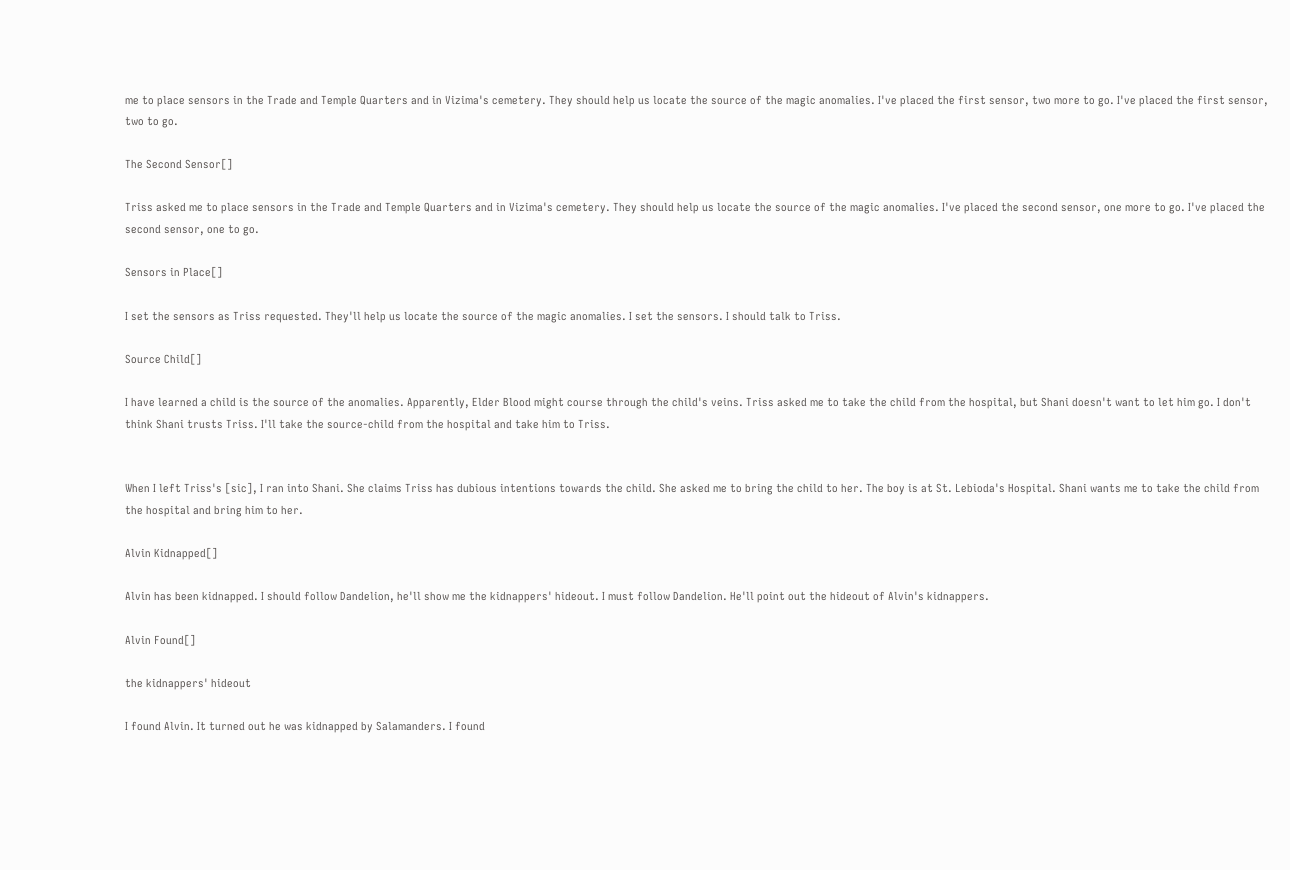me to place sensors in the Trade and Temple Quarters and in Vizima's cemetery. They should help us locate the source of the magic anomalies. I've placed the first sensor, two more to go. I've placed the first sensor, two to go.

The Second Sensor[]

Triss asked me to place sensors in the Trade and Temple Quarters and in Vizima's cemetery. They should help us locate the source of the magic anomalies. I've placed the second sensor, one more to go. I've placed the second sensor, one to go.

Sensors in Place[]

I set the sensors as Triss requested. They'll help us locate the source of the magic anomalies. I set the sensors. I should talk to Triss.

Source Child[]

I have learned a child is the source of the anomalies. Apparently, Elder Blood might course through the child's veins. Triss asked me to take the child from the hospital, but Shani doesn't want to let him go. I don't think Shani trusts Triss. I'll take the source-child from the hospital and take him to Triss.


When I left Triss's [sic], I ran into Shani. She claims Triss has dubious intentions towards the child. She asked me to bring the child to her. The boy is at St. Lebioda's Hospital. Shani wants me to take the child from the hospital and bring him to her.

Alvin Kidnapped[]

Alvin has been kidnapped. I should follow Dandelion, he'll show me the kidnappers' hideout. I must follow Dandelion. He'll point out the hideout of Alvin's kidnappers.

Alvin Found[]

the kidnappers' hideout

I found Alvin. It turned out he was kidnapped by Salamanders. I found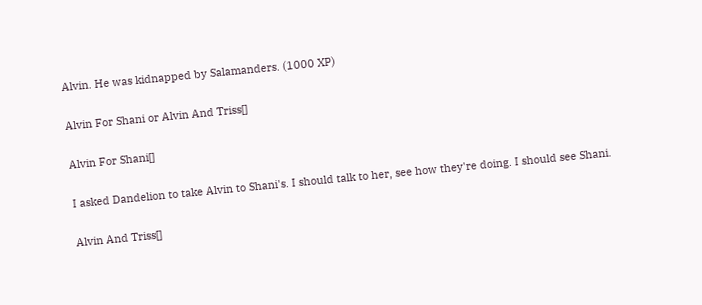Alvin. He was kidnapped by Salamanders. (1000 XP)

Alvin For Shani or Alvin And Triss[]

Alvin For Shani[]

I asked Dandelion to take Alvin to Shani's. I should talk to her, see how they're doing. I should see Shani.

Alvin And Triss[]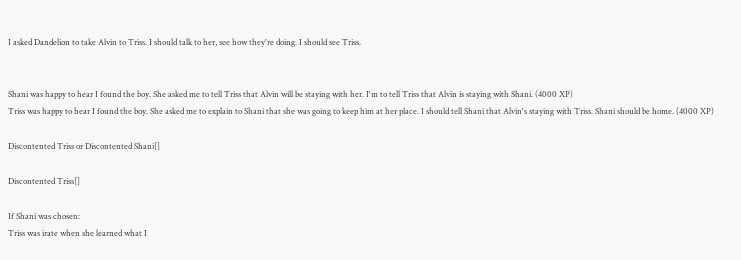I asked Dandelion to take Alvin to Triss. I should talk to her, see how they're doing. I should see Triss.


Shani was happy to hear I found the boy. She asked me to tell Triss that Alvin will be staying with her. I'm to tell Triss that Alvin is staying with Shani. (4000 XP)
Triss was happy to hear I found the boy. She asked me to explain to Shani that she was going to keep him at her place. I should tell Shani that Alvin's staying with Triss. Shani should be home. (4000 XP)

Discontented Triss or Discontented Shani[]

Discontented Triss[]

If Shani was chosen:
Triss was irate when she learned what I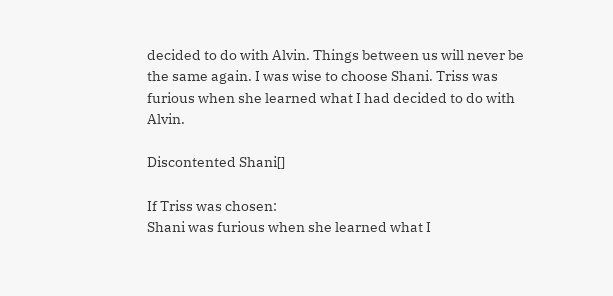decided to do with Alvin. Things between us will never be the same again. I was wise to choose Shani. Triss was furious when she learned what I had decided to do with Alvin.

Discontented Shani[]

If Triss was chosen:
Shani was furious when she learned what I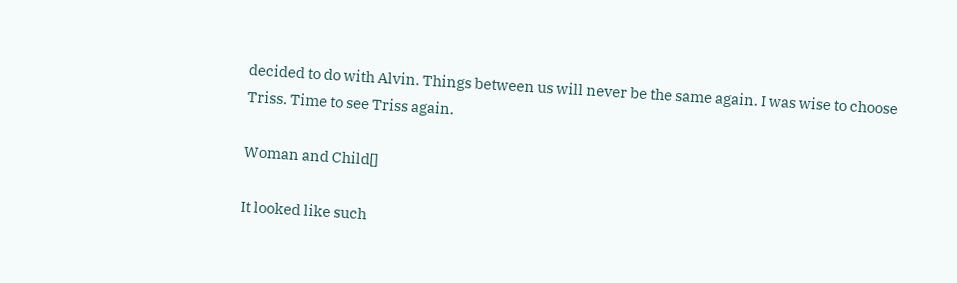decided to do with Alvin. Things between us will never be the same again. I was wise to choose Triss. Time to see Triss again.

Woman and Child[]

It looked like such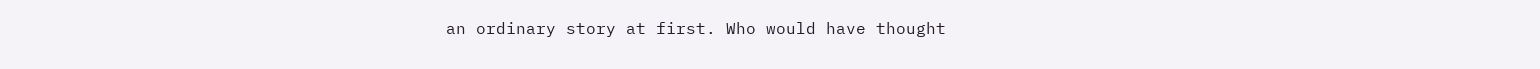an ordinary story at first. Who would have thought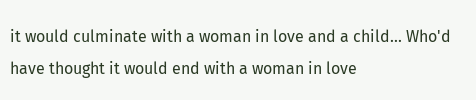it would culminate with a woman in love and a child... Who'd have thought it would end with a woman in love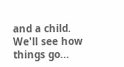and a child. We'll see how things go...